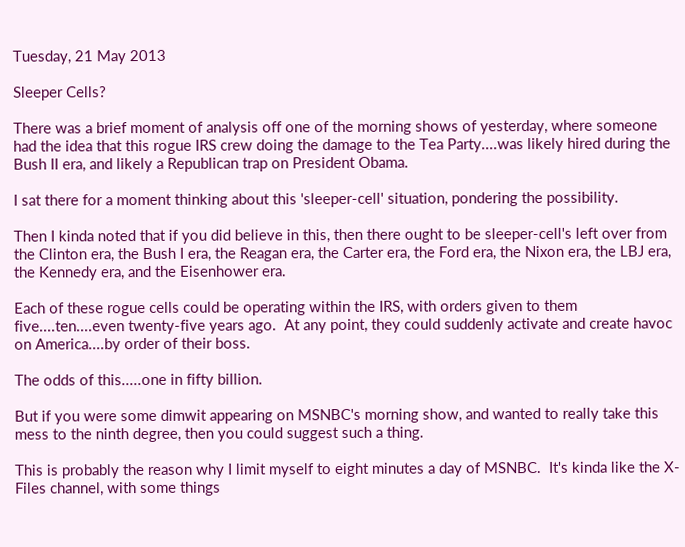Tuesday, 21 May 2013

Sleeper Cells?

There was a brief moment of analysis off one of the morning shows of yesterday, where someone had the idea that this rogue IRS crew doing the damage to the Tea Party....was likely hired during the Bush II era, and likely a Republican trap on President Obama.

I sat there for a moment thinking about this 'sleeper-cell' situation, pondering the possibility.

Then I kinda noted that if you did believe in this, then there ought to be sleeper-cell's left over from the Clinton era, the Bush I era, the Reagan era, the Carter era, the Ford era, the Nixon era, the LBJ era, the Kennedy era, and the Eisenhower era.

Each of these rogue cells could be operating within the IRS, with orders given to them five....ten....even twenty-five years ago.  At any point, they could suddenly activate and create havoc on America....by order of their boss.

The odds of this.....one in fifty billion.

But if you were some dimwit appearing on MSNBC's morning show, and wanted to really take this mess to the ninth degree, then you could suggest such a thing.

This is probably the reason why I limit myself to eight minutes a day of MSNBC.  It's kinda like the X-Files channel, with some things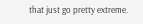that just go pretty extreme.